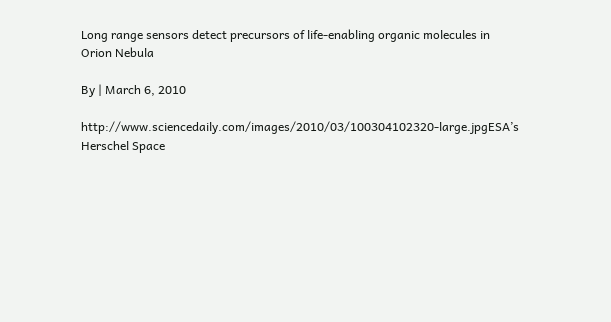Long range sensors detect precursors of life-enabling organic molecules in Orion Nebula

By | March 6, 2010

http://www.sciencedaily.com/images/2010/03/100304102320-large.jpgESA’s Herschel Space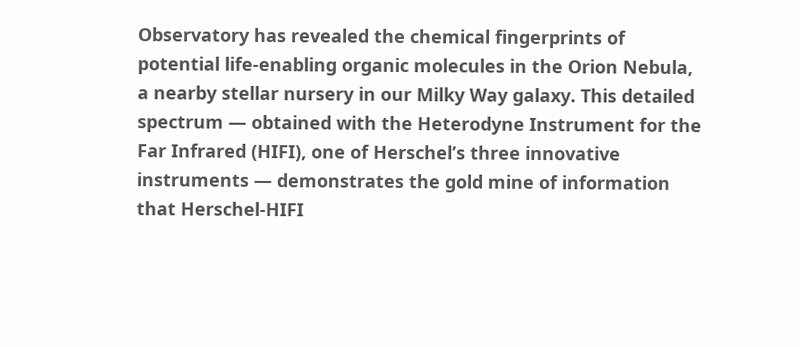Observatory has revealed the chemical fingerprints of potential life-enabling organic molecules in the Orion Nebula, a nearby stellar nursery in our Milky Way galaxy. This detailed spectrum — obtained with the Heterodyne Instrument for the Far Infrared (HIFI), one of Herschel’s three innovative instruments — demonstrates the gold mine of information that Herschel-HIFI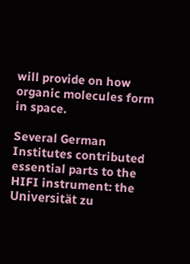will provide on how organic molecules form in space.

Several German Institutes contributed essential parts to the HIFI instrument: the Universität zu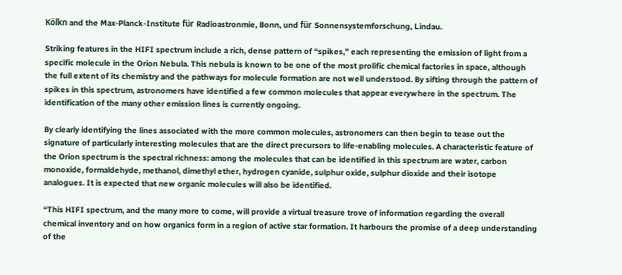Kölkn and the Max-Planck-Institute für Radioastronmie, Bonn, und für Sonnensystemforschung, Lindau.

Striking features in the HIFI spectrum include a rich, dense pattern of “spikes,” each representing the emission of light from a specific molecule in the Orion Nebula. This nebula is known to be one of the most prolific chemical factories in space, although the full extent of its chemistry and the pathways for molecule formation are not well understood. By sifting through the pattern of spikes in this spectrum, astronomers have identified a few common molecules that appear everywhere in the spectrum. The identification of the many other emission lines is currently ongoing.

By clearly identifying the lines associated with the more common molecules, astronomers can then begin to tease out the signature of particularly interesting molecules that are the direct precursors to life-enabling molecules. A characteristic feature of the Orion spectrum is the spectral richness: among the molecules that can be identified in this spectrum are water, carbon monoxide, formaldehyde, methanol, dimethyl ether, hydrogen cyanide, sulphur oxide, sulphur dioxide and their isotope analogues. It is expected that new organic molecules will also be identified.

“This HIFI spectrum, and the many more to come, will provide a virtual treasure trove of information regarding the overall chemical inventory and on how organics form in a region of active star formation. It harbours the promise of a deep understanding of the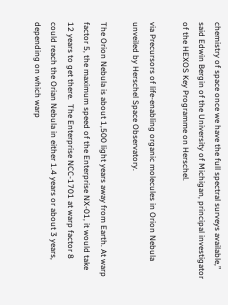chemistry of space once we have the full spectral surveys available,” said Edwin Bergin of the University of Michigan, principal investigator of the HEXOS Key Programme on Herschel.

via Precursors of life-enabling organic molecules in Orion Nebula unveiled by Herschel Space Observatory.

The Orion Nebula is about 1,500 light years away from Earth. At warp factor 5, the maximum speed of the Enterprise NX-01, it would take 12 years to get there.  The Enterprise NCC-1701 at warp factor 8 could reach the Orian Nebula in either 1.4 years or about 3 years, depending on which warp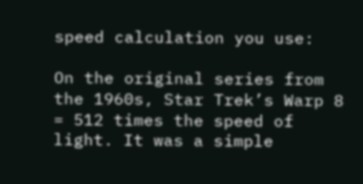speed calculation you use:

On the original series from the 1960s, Star Trek’s Warp 8 = 512 times the speed of light. It was a simple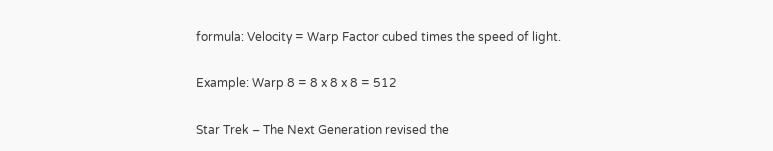formula: Velocity = Warp Factor cubed times the speed of light.

Example: Warp 8 = 8 x 8 x 8 = 512

Star Trek – The Next Generation revised the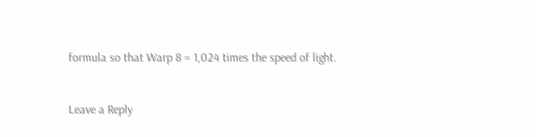formula so that Warp 8 = 1,024 times the speed of light.


Leave a Reply